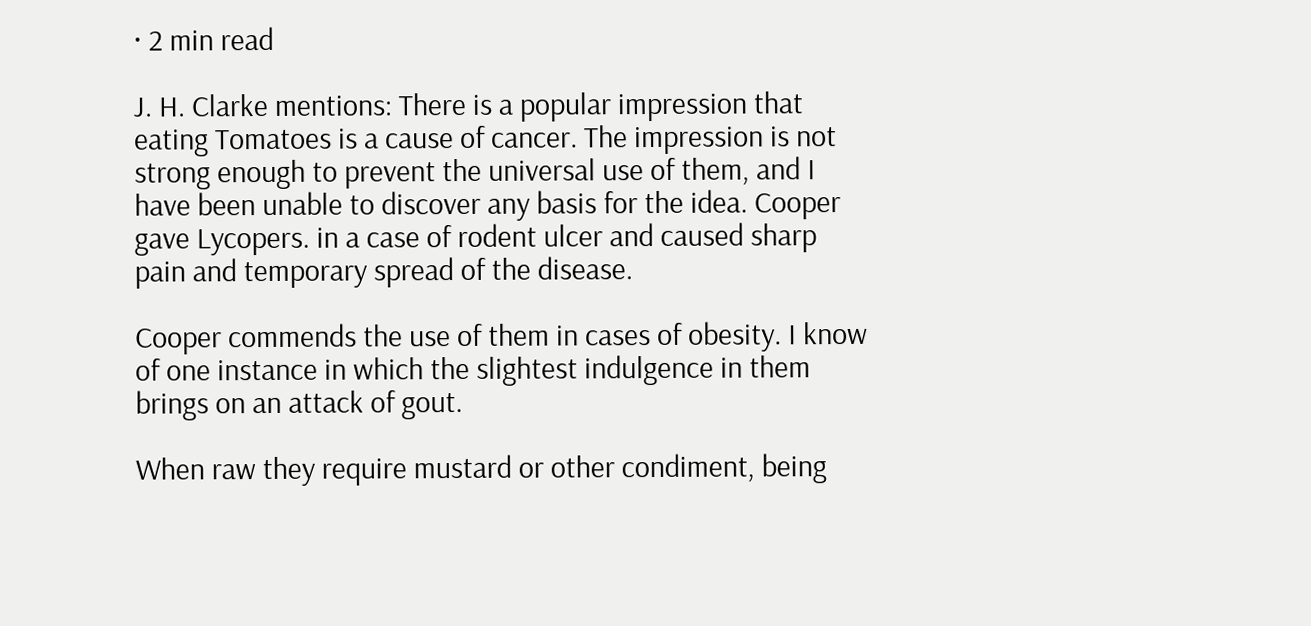· 2 min read

J. H. Clarke mentions: There is a popular impression that eating Tomatoes is a cause of cancer. The impression is not strong enough to prevent the universal use of them, and I have been unable to discover any basis for the idea. Cooper gave Lycopers. in a case of rodent ulcer and caused sharp pain and temporary spread of the disease.

Cooper commends the use of them in cases of obesity. I know of one instance in which the slightest indulgence in them brings on an attack of gout.

When raw they require mustard or other condiment, being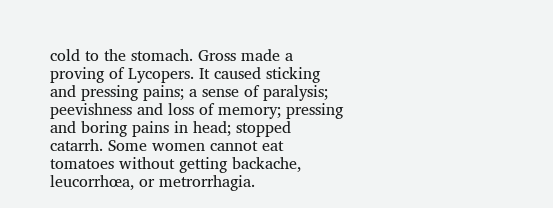cold to the stomach. Gross made a proving of Lycopers. It caused sticking and pressing pains; a sense of paralysis; peevishness and loss of memory; pressing and boring pains in head; stopped catarrh. Some women cannot eat tomatoes without getting backache, leucorrhœa, or metrorrhagia.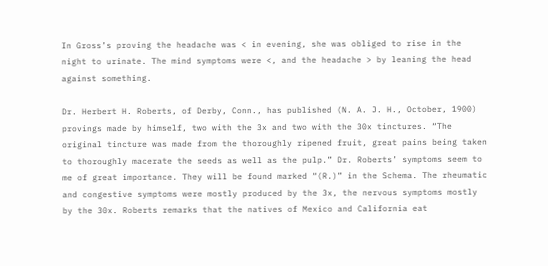In Gross’s proving the headache was < in evening, she was obliged to rise in the night to urinate. The mind symptoms were <, and the headache > by leaning the head against something.

Dr. Herbert H. Roberts, of Derby, Conn., has published (N. A. J. H., October, 1900) provings made by himself, two with the 3x and two with the 30x tinctures. “The original tincture was made from the thoroughly ripened fruit, great pains being taken to thoroughly macerate the seeds as well as the pulp.” Dr. Roberts’ symptoms seem to me of great importance. They will be found marked “(R.)” in the Schema. The rheumatic and congestive symptoms were mostly produced by the 3x, the nervous symptoms mostly by the 30x. Roberts remarks that the natives of Mexico and California eat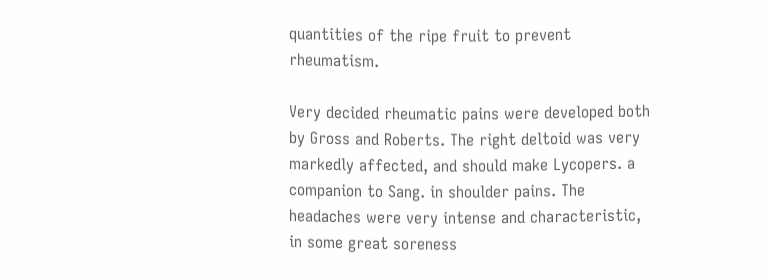quantities of the ripe fruit to prevent rheumatism.

Very decided rheumatic pains were developed both by Gross and Roberts. The right deltoid was very markedly affected, and should make Lycopers. a companion to Sang. in shoulder pains. The headaches were very intense and characteristic, in some great soreness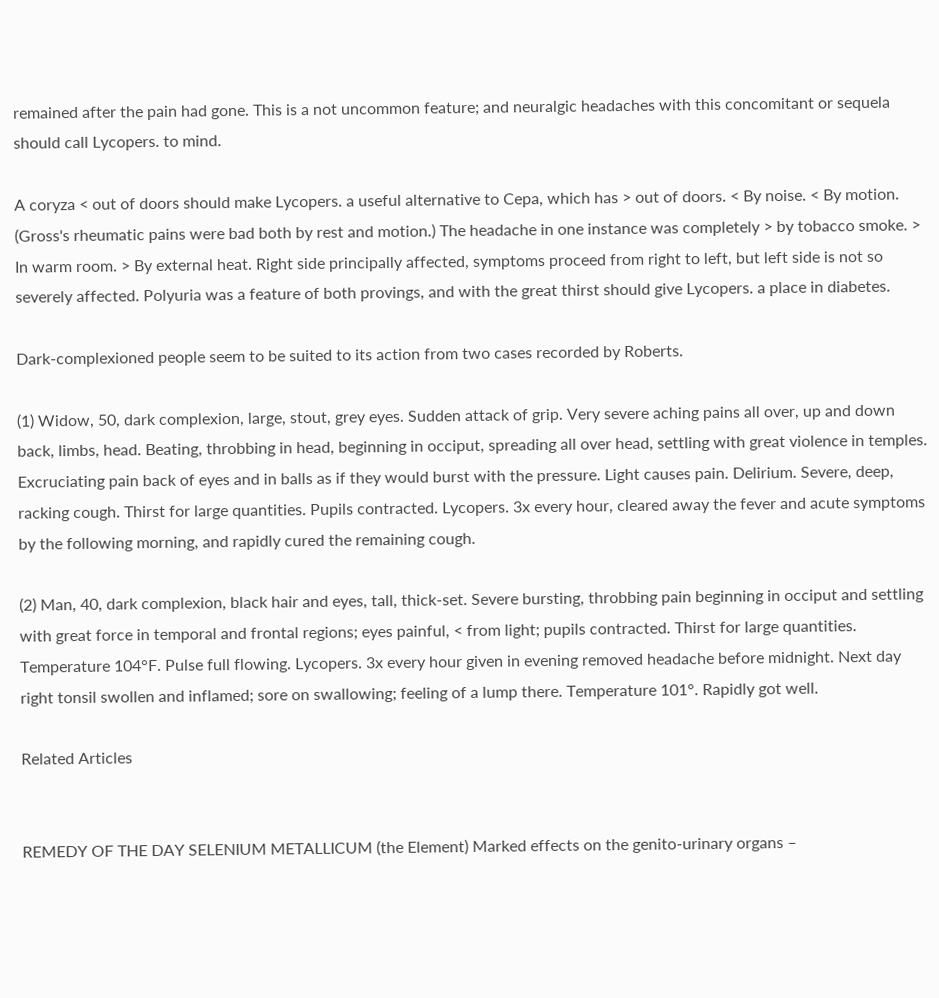remained after the pain had gone. This is a not uncommon feature; and neuralgic headaches with this concomitant or sequela should call Lycopers. to mind.

A coryza < out of doors should make Lycopers. a useful alternative to Cepa, which has > out of doors. < By noise. < By motion. (Gross's rheumatic pains were bad both by rest and motion.) The headache in one instance was completely > by tobacco smoke. > In warm room. > By external heat. Right side principally affected, symptoms proceed from right to left, but left side is not so severely affected. Polyuria was a feature of both provings, and with the great thirst should give Lycopers. a place in diabetes.

Dark-complexioned people seem to be suited to its action from two cases recorded by Roberts.

(1) Widow, 50, dark complexion, large, stout, grey eyes. Sudden attack of grip. Very severe aching pains all over, up and down back, limbs, head. Beating, throbbing in head, beginning in occiput, spreading all over head, settling with great violence in temples. Excruciating pain back of eyes and in balls as if they would burst with the pressure. Light causes pain. Delirium. Severe, deep, racking cough. Thirst for large quantities. Pupils contracted. Lycopers. 3x every hour, cleared away the fever and acute symptoms by the following morning, and rapidly cured the remaining cough.

(2) Man, 40, dark complexion, black hair and eyes, tall, thick-set. Severe bursting, throbbing pain beginning in occiput and settling with great force in temporal and frontal regions; eyes painful, < from light; pupils contracted. Thirst for large quantities. Temperature 104°F. Pulse full flowing. Lycopers. 3x every hour given in evening removed headache before midnight. Next day right tonsil swollen and inflamed; sore on swallowing; feeling of a lump there. Temperature 101°. Rapidly got well.

Related Articles


REMEDY OF THE DAY SELENIUM METALLICUM (the Element) Marked effects on the genito-urinary organs –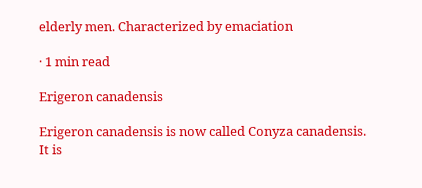elderly men. Characterized by emaciation

· 1 min read

Erigeron canadensis

Erigeron canadensis is now called Conyza canadensis. It is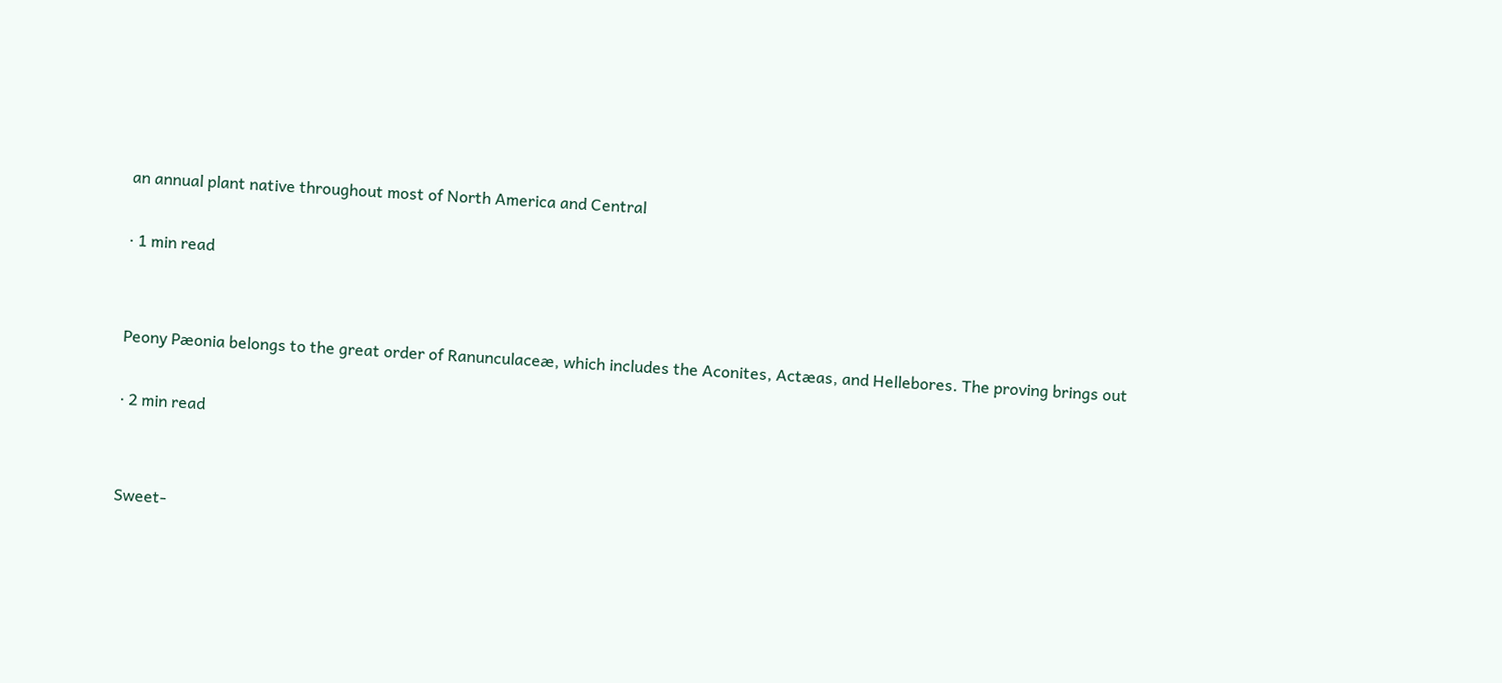an annual plant native throughout most of North America and Central

· 1 min read


Peony Pæonia belongs to the great order of Ranunculaceæ, which includes the Aconites, Actæas, and Hellebores. The proving brings out

· 2 min read


Sweet-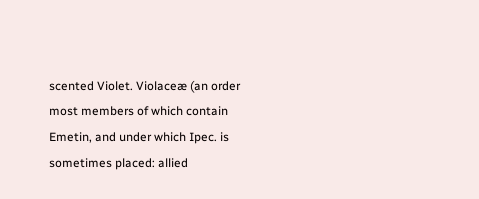scented Violet. Violaceæ (an order most members of which contain Emetin, and under which Ipec. is sometimes placed: allied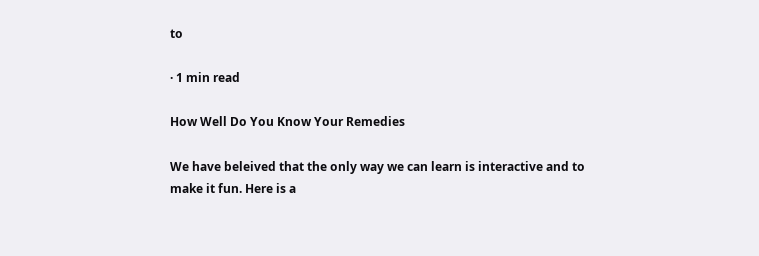to

· 1 min read

How Well Do You Know Your Remedies

We have beleived that the only way we can learn is interactive and to make it fun. Here is a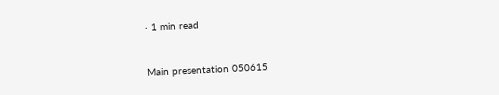· 1 min read


Main presentation 050615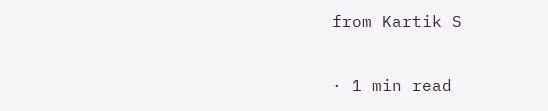from Kartik S

· 1 min read